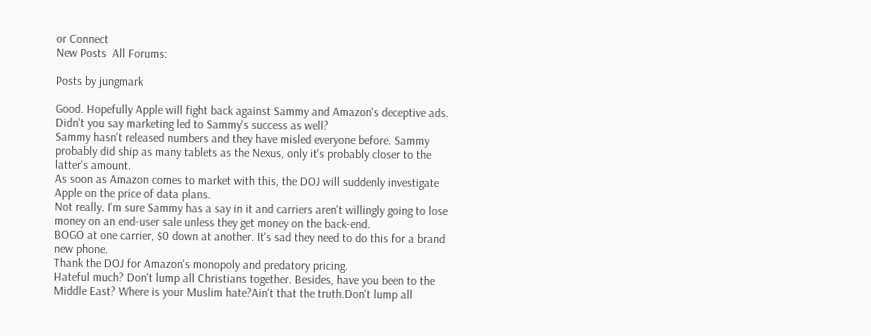or Connect
New Posts  All Forums:

Posts by jungmark

Good. Hopefully Apple will fight back against Sammy and Amazon's deceptive ads.
Didn't you say marketing led to Sammy's success as well?
Sammy hasn't released numbers and they have misled everyone before. Sammy probably did ship as many tablets as the Nexus, only it's probably closer to the latter's amount.
As soon as Amazon comes to market with this, the DOJ will suddenly investigate Apple on the price of data plans.
Not really. I'm sure Sammy has a say in it and carriers aren't willingly going to lose money on an end-user sale unless they get money on the back-end.
BOGO at one carrier, $0 down at another. It's sad they need to do this for a brand new phone.
Thank the DOJ for Amazon's monopoly and predatory pricing.
Hateful much? Don't lump all Christians together. Besides, have you been to the Middle East? Where is your Muslim hate?Ain't that the truth.Don't lump all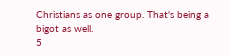Christians as one group. That's being a bigot as well.
5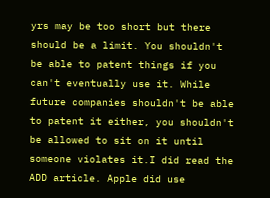yrs may be too short but there should be a limit. You shouldn't be able to patent things if you can't eventually use it. While future companies shouldn't be able to patent it either, you shouldn't be allowed to sit on it until someone violates it.I did read the ADD article. Apple did use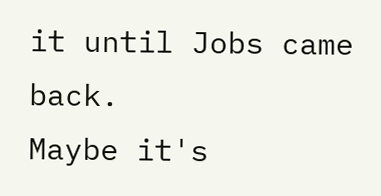it until Jobs came back.
Maybe it's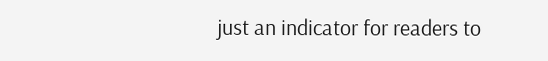just an indicator for readers to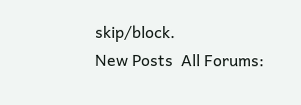skip/block.
New Posts  All Forums: